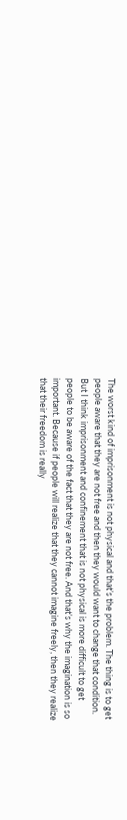The worst kind of imprisonment is not physical and that’s the problem. The thing is to get people aware that they are not free and then they would want to change that condition. But I think imprisonment and confinement that is not physical is more difficult to get people to be aware of the fact that they are not free. And that’s why the imagination is so important. Because if people will realize that they cannot imagine freely, then they realize that their freedom is really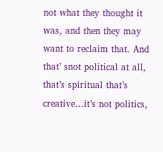not what they thought it was, and then they may want to reclaim that. And that’ snot political at all, that’s spiritual that’s creative…it’s not politics,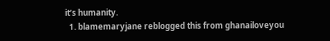it’s humanity.
  1. blamemaryjane reblogged this from ghanailoveyou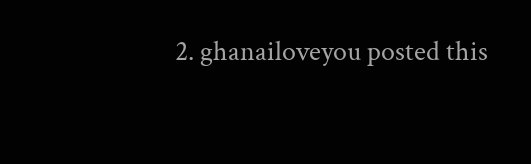2. ghanailoveyou posted this